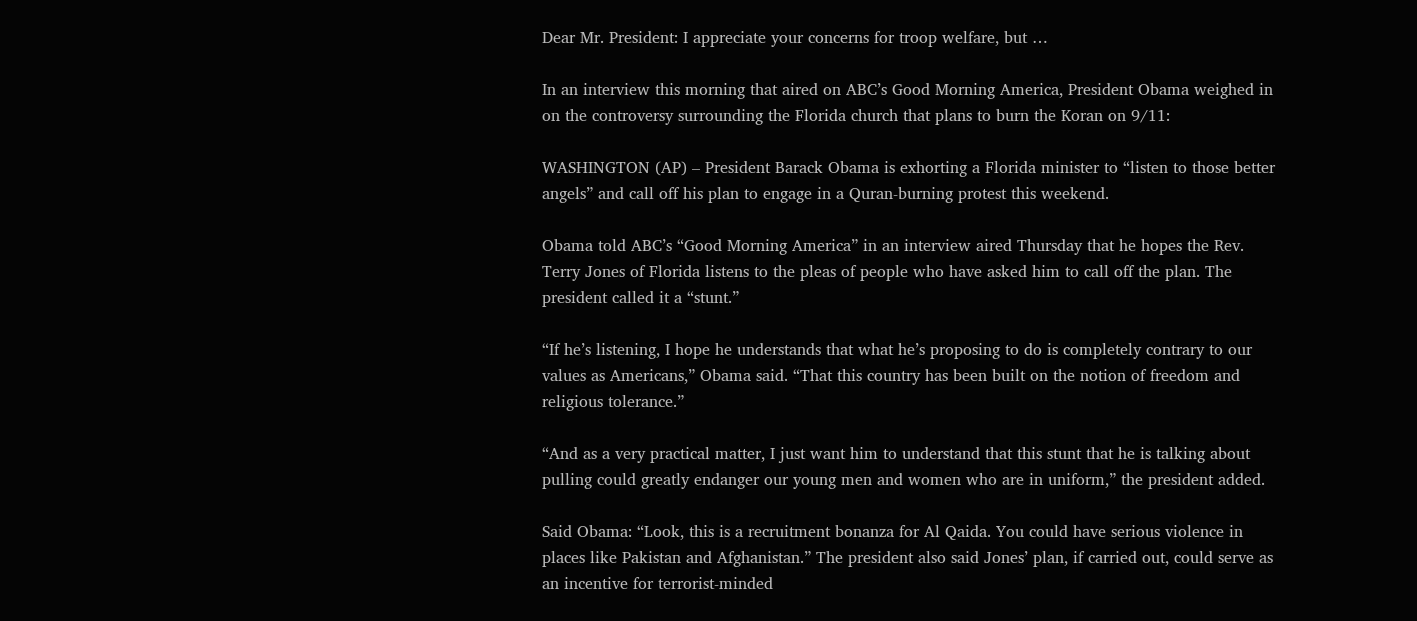Dear Mr. President: I appreciate your concerns for troop welfare, but …

In an interview this morning that aired on ABC’s Good Morning America, President Obama weighed in on the controversy surrounding the Florida church that plans to burn the Koran on 9/11:

WASHINGTON (AP) – President Barack Obama is exhorting a Florida minister to “listen to those better angels” and call off his plan to engage in a Quran-burning protest this weekend.

Obama told ABC’s “Good Morning America” in an interview aired Thursday that he hopes the Rev. Terry Jones of Florida listens to the pleas of people who have asked him to call off the plan. The president called it a “stunt.”

“If he’s listening, I hope he understands that what he’s proposing to do is completely contrary to our values as Americans,” Obama said. “That this country has been built on the notion of freedom and religious tolerance.”

“And as a very practical matter, I just want him to understand that this stunt that he is talking about pulling could greatly endanger our young men and women who are in uniform,” the president added.

Said Obama: “Look, this is a recruitment bonanza for Al Qaida. You could have serious violence in places like Pakistan and Afghanistan.” The president also said Jones’ plan, if carried out, could serve as an incentive for terrorist-minded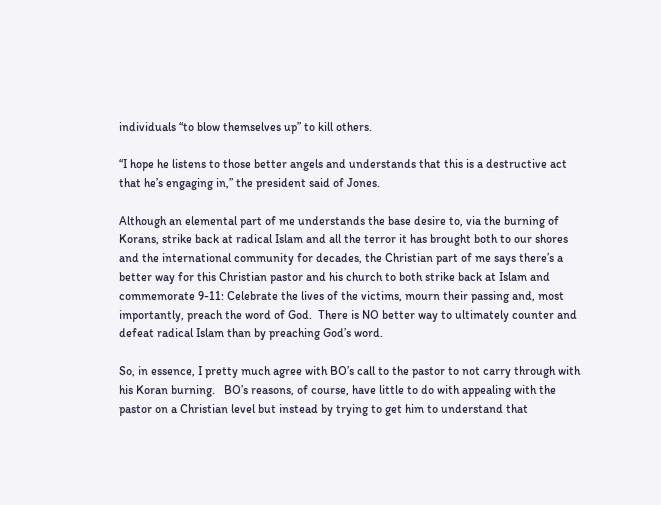individuals “to blow themselves up” to kill others.

“I hope he listens to those better angels and understands that this is a destructive act that he’s engaging in,” the president said of Jones.

Although an elemental part of me understands the base desire to, via the burning of Korans, strike back at radical Islam and all the terror it has brought both to our shores and the international community for decades, the Christian part of me says there’s a better way for this Christian pastor and his church to both strike back at Islam and commemorate 9-11: Celebrate the lives of the victims, mourn their passing and, most importantly, preach the word of God.  There is NO better way to ultimately counter and defeat radical Islam than by preaching God’s word.

So, in essence, I pretty much agree with BO’s call to the pastor to not carry through with his Koran burning.   BO’s reasons, of course, have little to do with appealing with the pastor on a Christian level but instead by trying to get him to understand that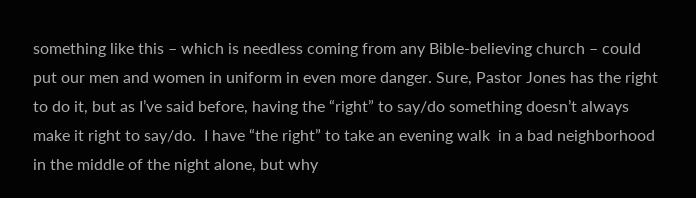something like this – which is needless coming from any Bible-believing church – could put our men and women in uniform in even more danger. Sure, Pastor Jones has the right to do it, but as I’ve said before, having the “right” to say/do something doesn’t always make it right to say/do.  I have “the right” to take an evening walk  in a bad neighborhood in the middle of the night alone, but why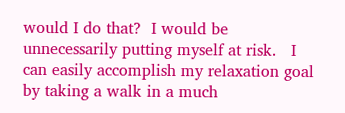would I do that?  I would be unnecessarily putting myself at risk.   I can easily accomplish my relaxation goal by taking a walk in a much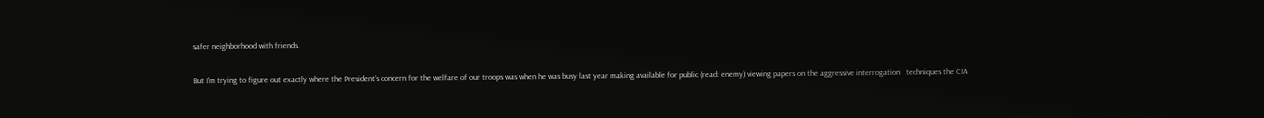safer neighborhood with friends.

But I’m trying to figure out exactly where the President’s concern for the welfare of our troops was when he was busy last year making available for public (read: enemy) viewing papers on the aggressive interrogation   techniques the CIA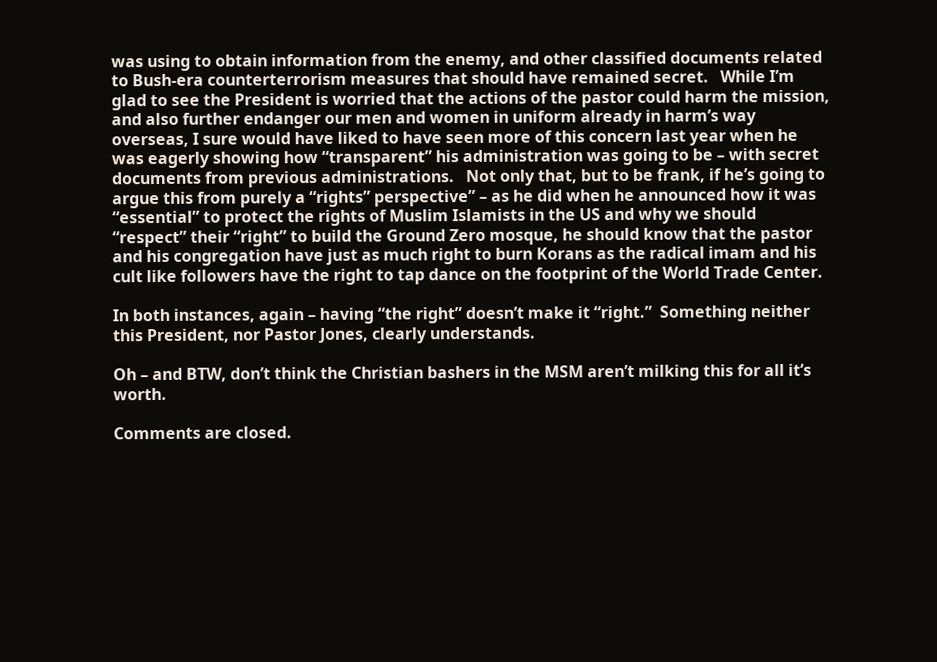was using to obtain information from the enemy, and other classified documents related to Bush-era counterterrorism measures that should have remained secret.   While I’m glad to see the President is worried that the actions of the pastor could harm the mission, and also further endanger our men and women in uniform already in harm’s way overseas, I sure would have liked to have seen more of this concern last year when he was eagerly showing how “transparent” his administration was going to be – with secret documents from previous administrations.   Not only that, but to be frank, if he’s going to argue this from purely a “rights” perspective” – as he did when he announced how it was “essential” to protect the rights of Muslim Islamists in the US and why we should “respect” their “right” to build the Ground Zero mosque, he should know that the pastor and his congregation have just as much right to burn Korans as the radical imam and his cult like followers have the right to tap dance on the footprint of the World Trade Center.

In both instances, again – having “the right” doesn’t make it “right.”  Something neither this President, nor Pastor Jones, clearly understands.

Oh – and BTW, don’t think the Christian bashers in the MSM aren’t milking this for all it’s worth.

Comments are closed.